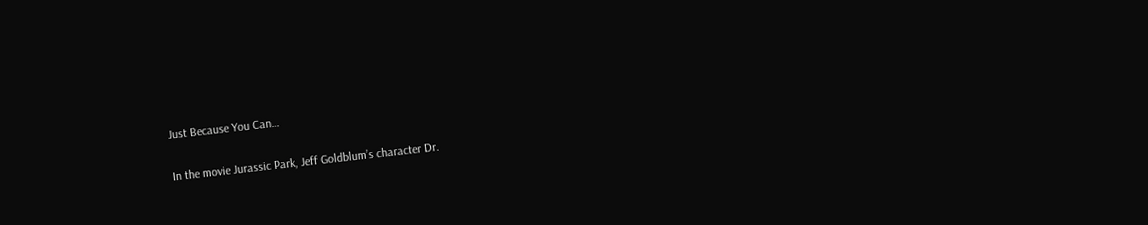Just Because You Can…

In the movie Jurassic Park, Jeff Goldblum’s character Dr.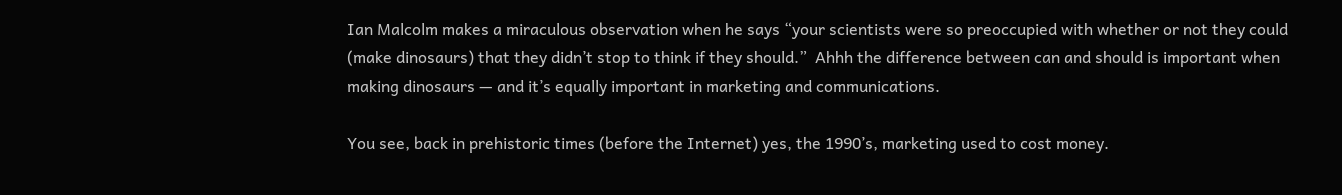Ian Malcolm makes a miraculous observation when he says “your scientists were so preoccupied with whether or not they could (make dinosaurs) that they didn’t stop to think if they should.”  Ahhh the difference between can and should is important when making dinosaurs — and it’s equally important in marketing and communications.

You see, back in prehistoric times (before the Internet) yes, the 1990’s, marketing used to cost money.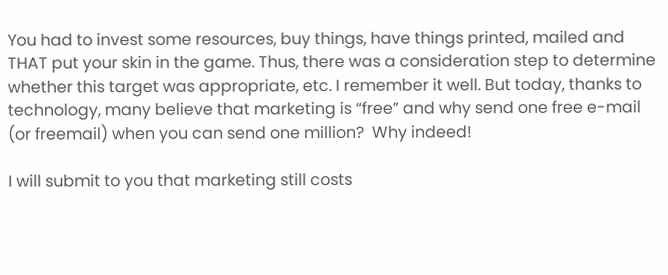You had to invest some resources, buy things, have things printed, mailed and THAT put your skin in the game. Thus, there was a consideration step to determine whether this target was appropriate, etc. I remember it well. But today, thanks to technology, many believe that marketing is “free” and why send one free e-mail (or freemail) when you can send one million?  Why indeed!

I will submit to you that marketing still costs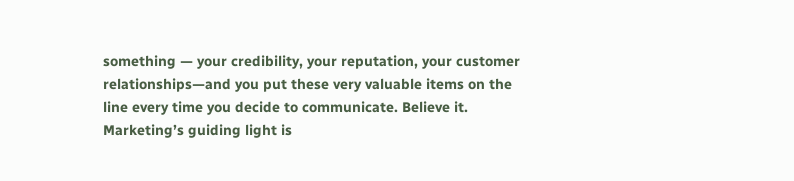something — your credibility, your reputation, your customer relationships—and you put these very valuable items on the line every time you decide to communicate. Believe it. Marketing’s guiding light is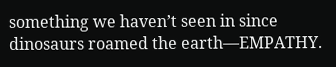something we haven’t seen in since dinosaurs roamed the earth—EMPATHY.